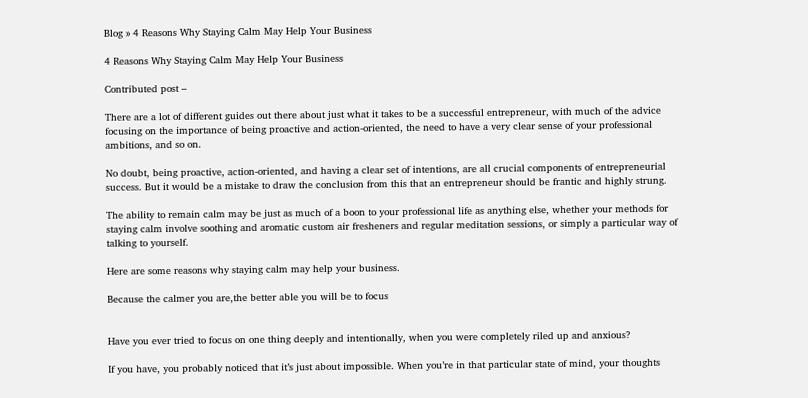Blog » 4 Reasons Why Staying Calm May Help Your Business

4 Reasons Why Staying Calm May Help Your Business

Contributed post –

There are a lot of different guides out there about just what it takes to be a successful entrepreneur, with much of the advice focusing on the importance of being proactive and action-oriented, the need to have a very clear sense of your professional ambitions, and so on.

No doubt, being proactive, action-oriented, and having a clear set of intentions, are all crucial components of entrepreneurial success. But it would be a mistake to draw the conclusion from this that an entrepreneur should be frantic and highly strung.

The ability to remain calm may be just as much of a boon to your professional life as anything else, whether your methods for staying calm involve soothing and aromatic custom air fresheners and regular meditation sessions, or simply a particular way of talking to yourself.

Here are some reasons why staying calm may help your business.

Because the calmer you are,the better able you will be to focus


Have you ever tried to focus on one thing deeply and intentionally, when you were completely riled up and anxious?

If you have, you probably noticed that it’s just about impossible. When you’re in that particular state of mind, your thoughts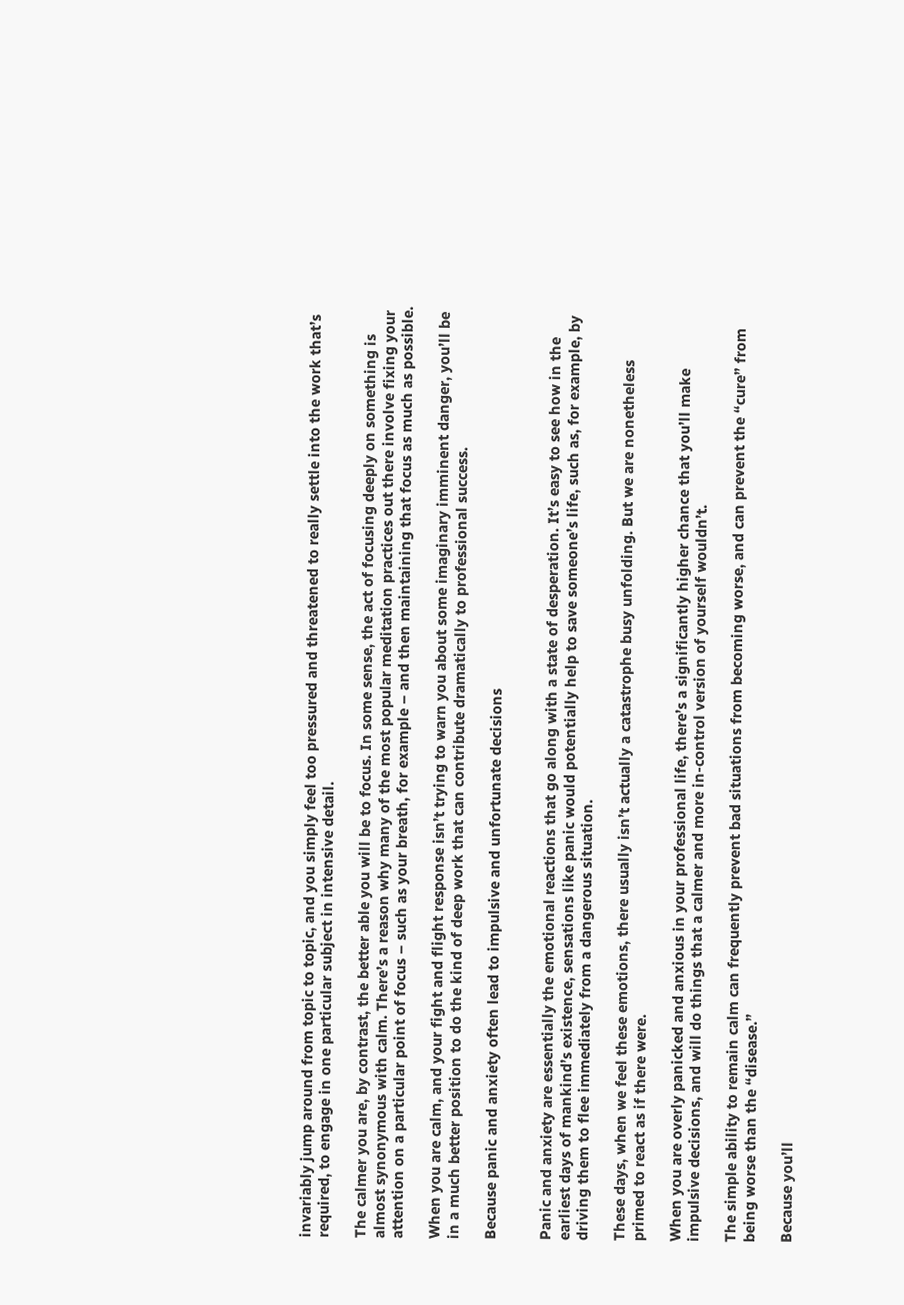invariably jump around from topic to topic, and you simply feel too pressured and threatened to really settle into the work that’s required, to engage in one particular subject in intensive detail.

The calmer you are, by contrast, the better able you will be to focus. In some sense, the act of focusing deeply on something is almost synonymous with calm. There’s a reason why many of the most popular meditation practices out there involve fixing your attention on a particular point of focus – such as your breath, for example – and then maintaining that focus as much as possible.

When you are calm, and your fight and flight response isn’t trying to warn you about some imaginary imminent danger, you’ll be in a much better position to do the kind of deep work that can contribute dramatically to professional success.

Because panic and anxiety often lead to impulsive and unfortunate decisions


Panic and anxiety are essentially the emotional reactions that go along with a state of desperation. It’s easy to see how in the earliest days of mankind’s existence, sensations like panic would potentially help to save someone’s life, such as, for example, by driving them to flee immediately from a dangerous situation.

These days, when we feel these emotions, there usually isn’t actually a catastrophe busy unfolding. But we are nonetheless primed to react as if there were.

When you are overly panicked and anxious in your professional life, there’s a significantly higher chance that you’ll make impulsive decisions, and will do things that a calmer and more in-control version of yourself wouldn’t.

The simple ability to remain calm can frequently prevent bad situations from becoming worse, and can prevent the “cure” from being worse than the “disease.”

Because you’ll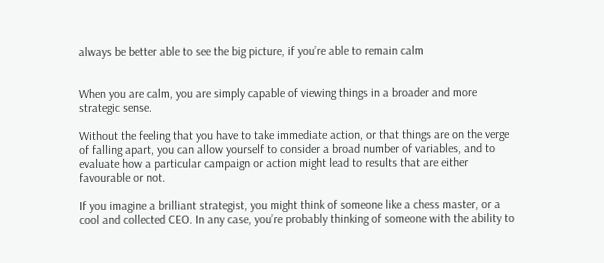always be better able to see the big picture, if you’re able to remain calm


When you are calm, you are simply capable of viewing things in a broader and more strategic sense.

Without the feeling that you have to take immediate action, or that things are on the verge of falling apart, you can allow yourself to consider a broad number of variables, and to evaluate how a particular campaign or action might lead to results that are either favourable or not.

If you imagine a brilliant strategist, you might think of someone like a chess master, or a cool and collected CEO. In any case, you’re probably thinking of someone with the ability to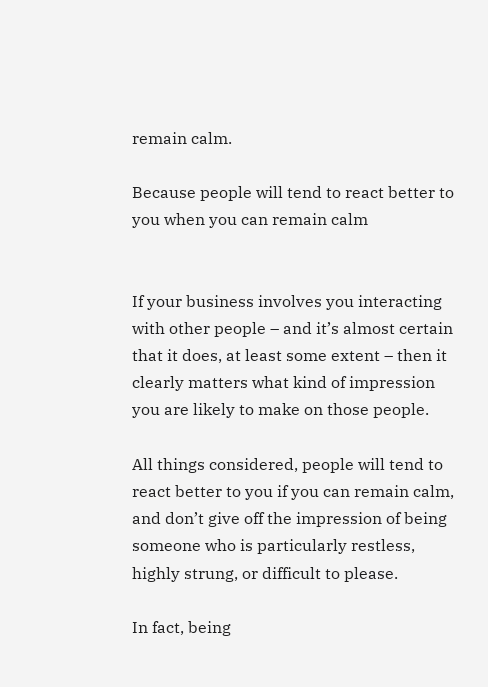remain calm.

Because people will tend to react better to you when you can remain calm


If your business involves you interacting with other people – and it’s almost certain that it does, at least some extent – then it clearly matters what kind of impression you are likely to make on those people.

All things considered, people will tend to react better to you if you can remain calm, and don’t give off the impression of being someone who is particularly restless, highly strung, or difficult to please.

In fact, being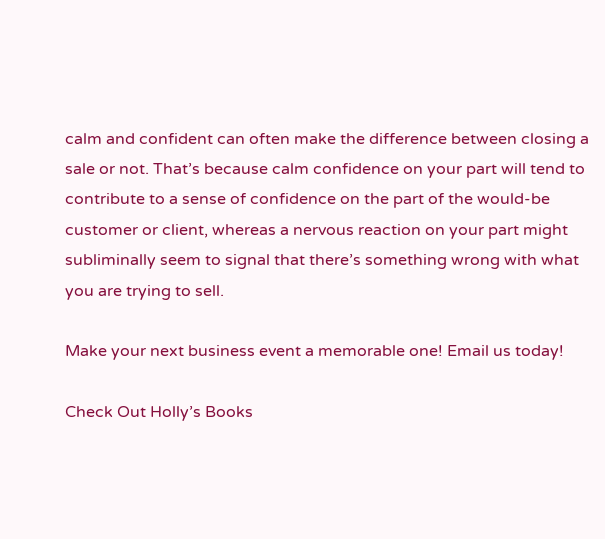calm and confident can often make the difference between closing a sale or not. That’s because calm confidence on your part will tend to contribute to a sense of confidence on the part of the would-be customer or client, whereas a nervous reaction on your part might subliminally seem to signal that there’s something wrong with what you are trying to sell.

Make your next business event a memorable one! Email us today!

Check Out Holly’s Books